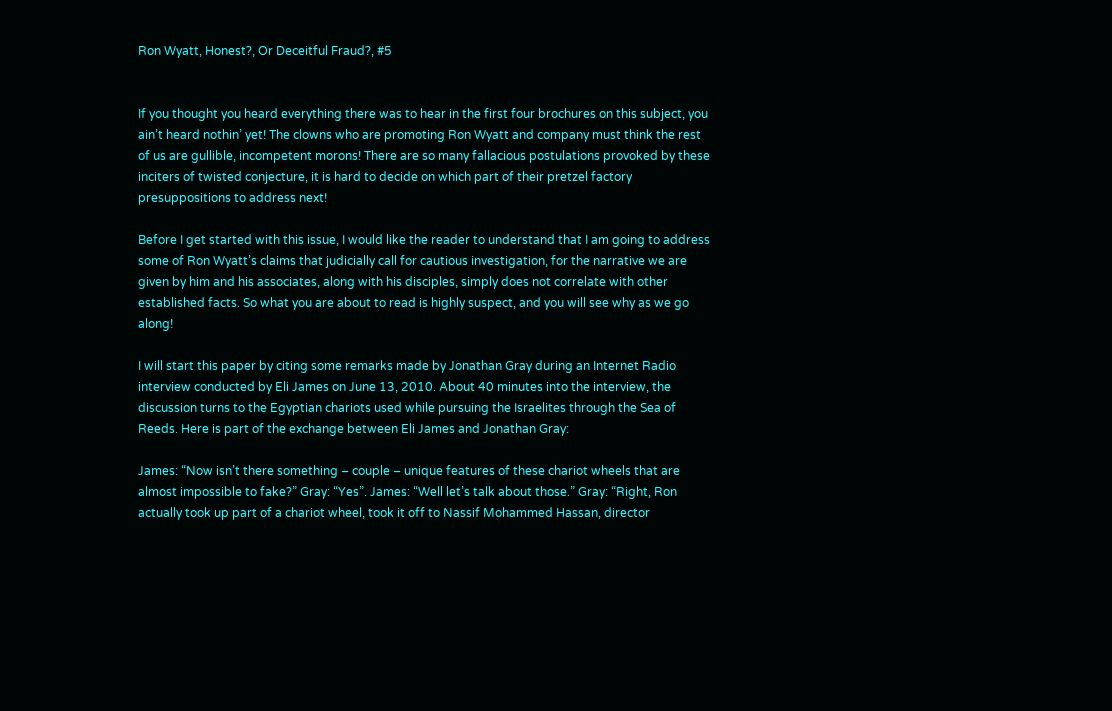Ron Wyatt, Honest?, Or Deceitful Fraud?, #5


If you thought you heard everything there was to hear in the first four brochures on this subject, you ain’t heard nothin’ yet! The clowns who are promoting Ron Wyatt and company must think the rest of us are gullible, incompetent morons! There are so many fallacious postulations provoked by these inciters of twisted conjecture, it is hard to decide on which part of their pretzel factory presuppositions to address next!

Before I get started with this issue, I would like the reader to understand that I am going to address some of Ron Wyatt’s claims that judicially call for cautious investigation, for the narrative we are given by him and his associates, along with his disciples, simply does not correlate with other established facts. So what you are about to read is highly suspect, and you will see why as we go along!

I will start this paper by citing some remarks made by Jonathan Gray during an Internet Radio interview conducted by Eli James on June 13, 2010. About 40 minutes into the interview, the discussion turns to the Egyptian chariots used while pursuing the Israelites through the Sea of Reeds. Here is part of the exchange between Eli James and Jonathan Gray:

James: “Now isn’t there something – couple – unique features of these chariot wheels that are almost impossible to fake?” Gray: “Yes”. James: “Well let’s talk about those.” Gray: “Right, Ron actually took up part of a chariot wheel, took it off to Nassif Mohammed Hassan, director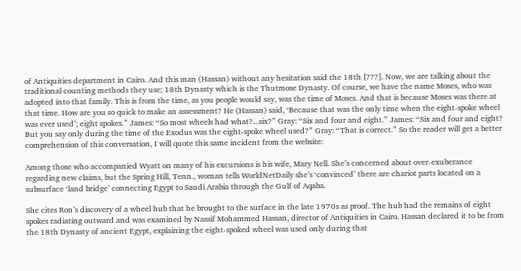of Antiquities department in Cairo. And this man (Hassan) without any hesitation said the 18th [???]. Now, we are talking about the traditional counting methods they use; 18th Dynasty which is the Thutmose Dynasty. Of course, we have the name Moses, who was adopted into that family. This is from the time, as you people would say, was the time of Moses. And that is because Moses was there at that time. How are you so quick to make an assessment? He (Hassan) said, ‘Because that was the only time when the eight-spoke wheel was ever used’; eight spokes.” James: “So most wheels had what?...six?” Gray: “Six and four and eight.” James: “Six and four and eight? But you say only during the time of the Exodus was the eight-spoke wheel used?” Gray: “That is correct.” So the reader will get a better comprehension of this conversation, I will quote this same incident from the website:

Among those who accompanied Wyatt on many of his excursions is his wife, Mary Nell. She’s concerned about over-exuberance regarding new claims, but the Spring Hill, Tenn., woman tells WorldNetDaily she’s ‘convinced’ there are chariot parts located on a subsurface ‘land bridge’ connecting Egypt to Saudi Arabia through the Gulf of Aqaba.

She cites Ron’s discovery of a wheel hub that he brought to the surface in the late 1970s as proof. The hub had the remains of eight spokes radiating outward and was examined by Nassif Mohammed Hassan, director of Antiquities in Cairo. Hassan declared it to be from the 18th Dynasty of ancient Egypt, explaining the eight-spoked wheel was used only during that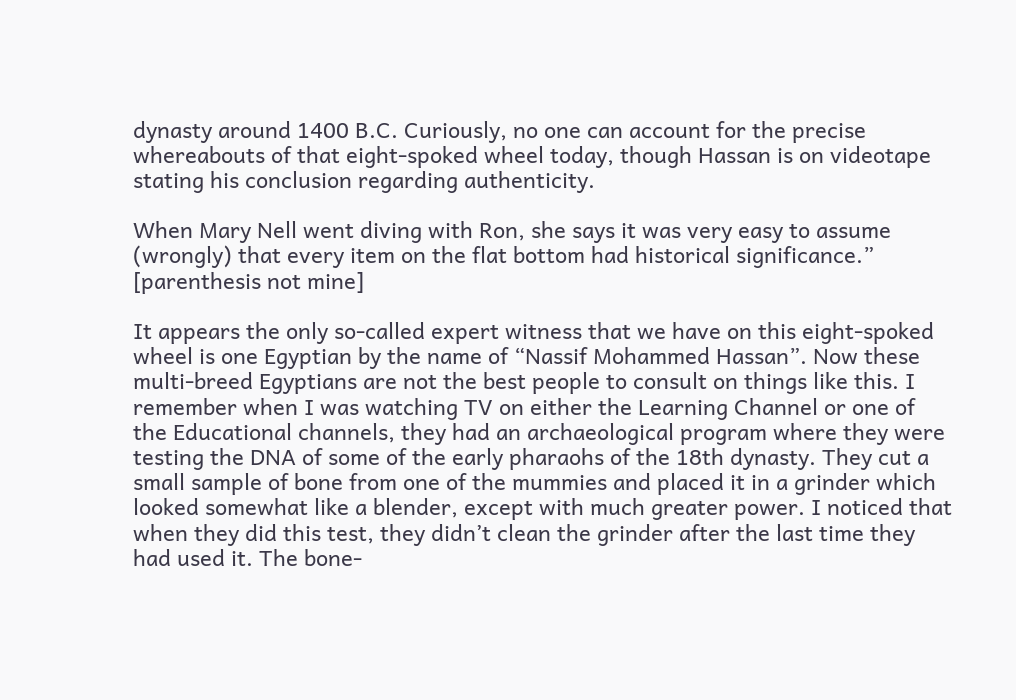dynasty around 1400 B.C. Curiously, no one can account for the precise whereabouts of that eight-spoked wheel today, though Hassan is on videotape stating his conclusion regarding authenticity.

When Mary Nell went diving with Ron, she says it was very easy to assume (wrongly) that every item on the flat bottom had historical significance.” [parenthesis not mine]

It appears the only so-called expert witness that we have on this eight-spoked wheel is one Egyptian by the name of “Nassif Mohammed Hassan”. Now these multi-breed Egyptians are not the best people to consult on things like this. I remember when I was watching TV on either the Learning Channel or one of the Educational channels, they had an archaeological program where they were testing the DNA of some of the early pharaohs of the 18th dynasty. They cut a small sample of bone from one of the mummies and placed it in a grinder which looked somewhat like a blender, except with much greater power. I noticed that when they did this test, they didn’t clean the grinder after the last time they had used it. The bone-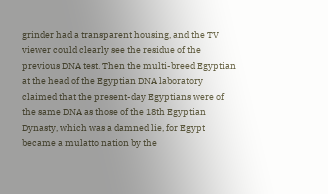grinder had a transparent housing, and the TV viewer could clearly see the residue of the previous DNA test. Then the multi-breed Egyptian at the head of the Egyptian DNA laboratory claimed that the present-day Egyptians were of the same DNA as those of the 18th Egyptian Dynasty, which was a damned lie, for Egypt became a mulatto nation by the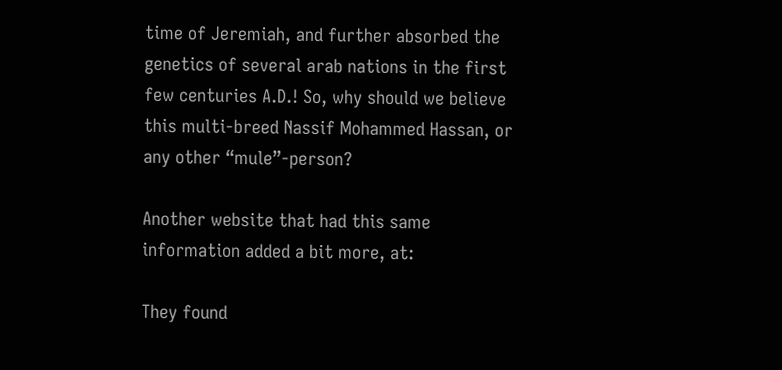time of Jeremiah, and further absorbed the genetics of several arab nations in the first few centuries A.D.! So, why should we believe this multi-breed Nassif Mohammed Hassan, or any other “mule”-person?

Another website that had this same information added a bit more, at:

They found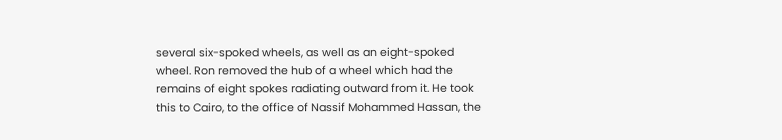several six-spoked wheels, as well as an eight-spoked wheel. Ron removed the hub of a wheel which had the remains of eight spokes radiating outward from it. He took this to Cairo, to the office of Nassif Mohammed Hassan, the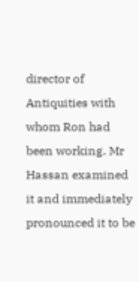director of Antiquities with whom Ron had been working. Mr Hassan examined it and immediately pronounced it to be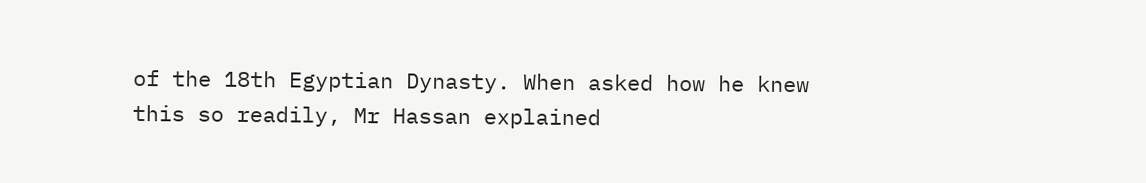of the 18th Egyptian Dynasty. When asked how he knew this so readily, Mr Hassan explained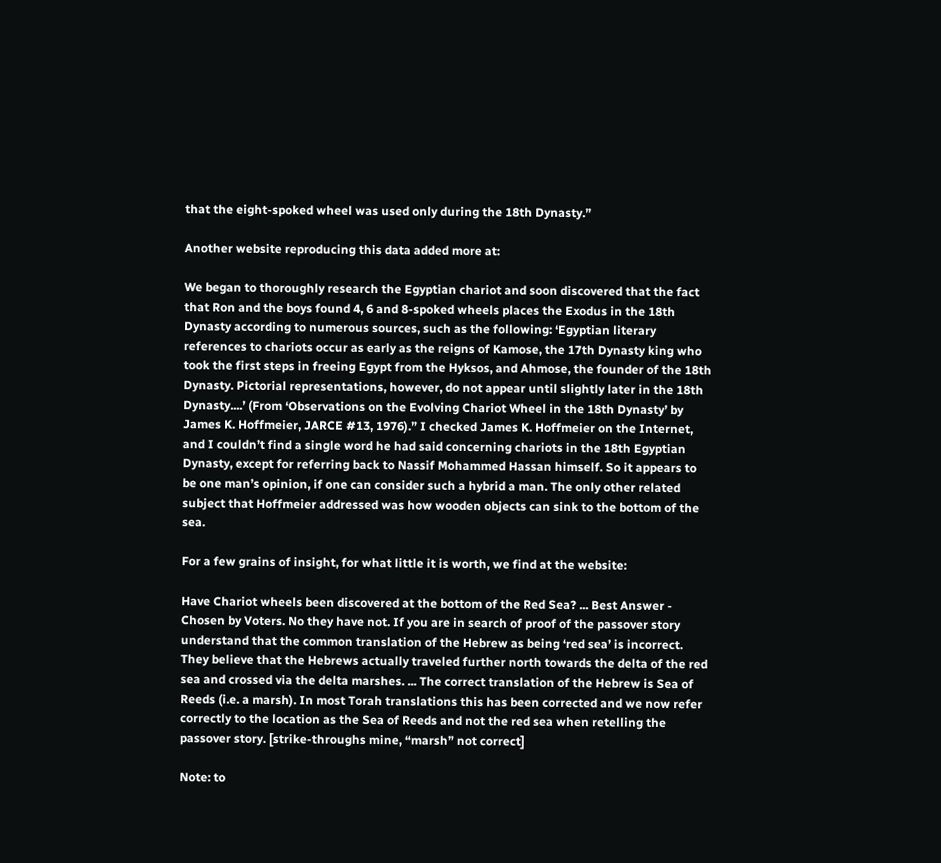that the eight-spoked wheel was used only during the 18th Dynasty.”

Another website reproducing this data added more at:

We began to thoroughly research the Egyptian chariot and soon discovered that the fact that Ron and the boys found 4, 6 and 8-spoked wheels places the Exodus in the 18th Dynasty according to numerous sources, such as the following: ‘Egyptian literary references to chariots occur as early as the reigns of Kamose, the 17th Dynasty king who took the first steps in freeing Egypt from the Hyksos, and Ahmose, the founder of the 18th Dynasty. Pictorial representations, however, do not appear until slightly later in the 18th Dynasty....’ (From ‘Observations on the Evolving Chariot Wheel in the 18th Dynasty’ by James K. Hoffmeier, JARCE #13, 1976).” I checked James K. Hoffmeier on the Internet, and I couldn’t find a single word he had said concerning chariots in the 18th Egyptian Dynasty, except for referring back to Nassif Mohammed Hassan himself. So it appears to be one man’s opinion, if one can consider such a hybrid a man. The only other related subject that Hoffmeier addressed was how wooden objects can sink to the bottom of the sea.

For a few grains of insight, for what little it is worth, we find at the website:

Have Chariot wheels been discovered at the bottom of the Red Sea? ... Best Answer - Chosen by Voters. No they have not. If you are in search of proof of the passover story understand that the common translation of the Hebrew as being ‘red sea’ is incorrect. They believe that the Hebrews actually traveled further north towards the delta of the red sea and crossed via the delta marshes. ... The correct translation of the Hebrew is Sea of Reeds (i.e. a marsh). In most Torah translations this has been corrected and we now refer correctly to the location as the Sea of Reeds and not the red sea when retelling the passover story. [strike-throughs mine, “marsh” not correct]

Note: to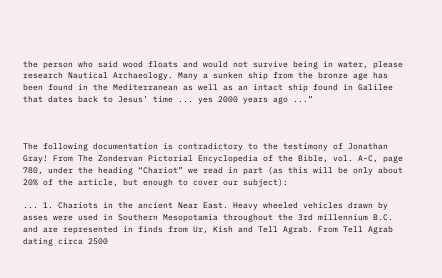the person who said wood floats and would not survive being in water, please research Nautical Archaeology. Many a sunken ship from the bronze age has been found in the Mediterranean as well as an intact ship found in Galilee that dates back to Jesus’ time ... yes 2000 years ago ...”



The following documentation is contradictory to the testimony of Jonathan Gray! From The Zondervan Pictorial Encyclopedia of the Bible, vol. A-C, page 780, under the heading “Chariot” we read in part (as this will be only about 20% of the article, but enough to cover our subject):

... 1. Chariots in the ancient Near East. Heavy wheeled vehicles drawn by asses were used in Southern Mesopotamia throughout the 3rd millennium B.C. and are represented in finds from Ur, Kish and Tell Agrab. From Tell Agrab dating circa 2500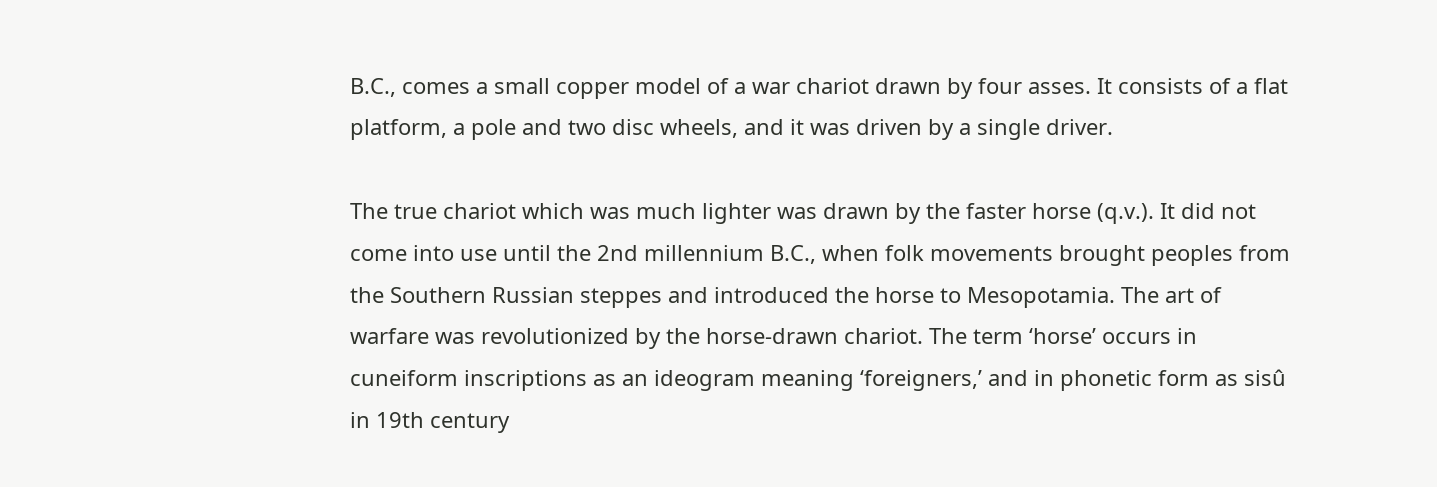B.C., comes a small copper model of a war chariot drawn by four asses. It consists of a flat platform, a pole and two disc wheels, and it was driven by a single driver.

The true chariot which was much lighter was drawn by the faster horse (q.v.). It did not come into use until the 2nd millennium B.C., when folk movements brought peoples from the Southern Russian steppes and introduced the horse to Mesopotamia. The art of warfare was revolutionized by the horse-drawn chariot. The term ‘horse’ occurs in cuneiform inscriptions as an ideogram meaning ‘foreigners,’ and in phonetic form as sisû in 19th century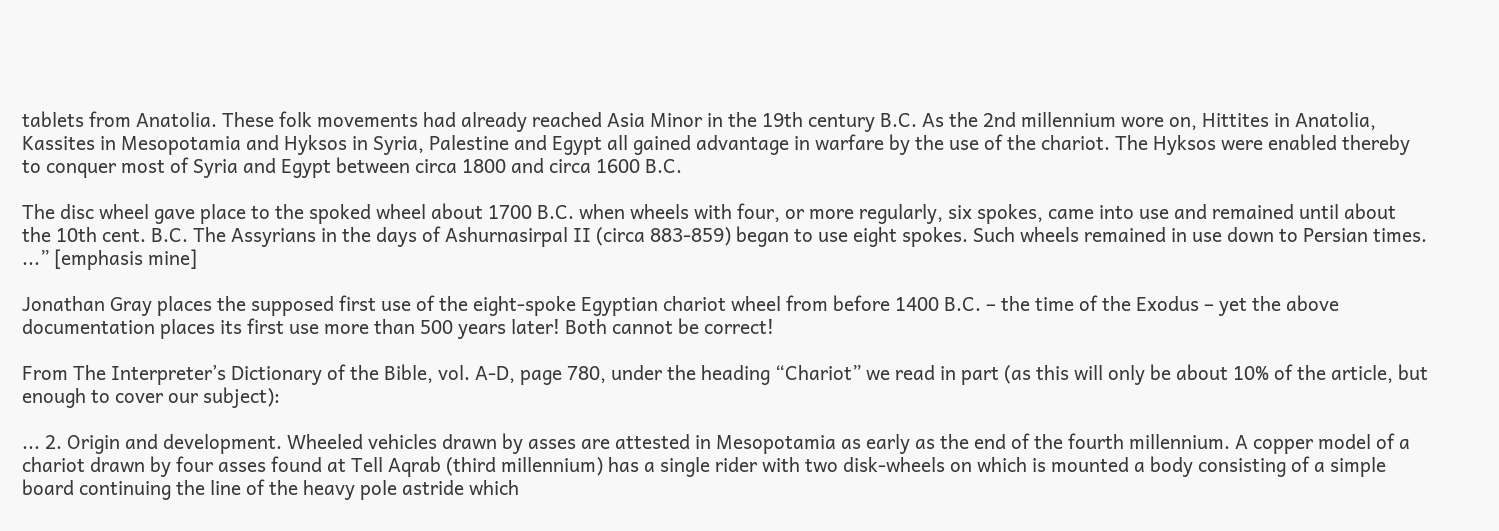tablets from Anatolia. These folk movements had already reached Asia Minor in the 19th century B.C. As the 2nd millennium wore on, Hittites in Anatolia, Kassites in Mesopotamia and Hyksos in Syria, Palestine and Egypt all gained advantage in warfare by the use of the chariot. The Hyksos were enabled thereby to conquer most of Syria and Egypt between circa 1800 and circa 1600 B.C.

The disc wheel gave place to the spoked wheel about 1700 B.C. when wheels with four, or more regularly, six spokes, came into use and remained until about the 10th cent. B.C. The Assyrians in the days of Ashurnasirpal II (circa 883-859) began to use eight spokes. Such wheels remained in use down to Persian times. ...” [emphasis mine]

Jonathan Gray places the supposed first use of the eight-spoke Egyptian chariot wheel from before 1400 B.C. – the time of the Exodus – yet the above documentation places its first use more than 500 years later! Both cannot be correct!

From The Interpreter’s Dictionary of the Bible, vol. A-D, page 780, under the heading “Chariot” we read in part (as this will only be about 10% of the article, but enough to cover our subject):

... 2. Origin and development. Wheeled vehicles drawn by asses are attested in Mesopotamia as early as the end of the fourth millennium. A copper model of a chariot drawn by four asses found at Tell Aqrab (third millennium) has a single rider with two disk-wheels on which is mounted a body consisting of a simple board continuing the line of the heavy pole astride which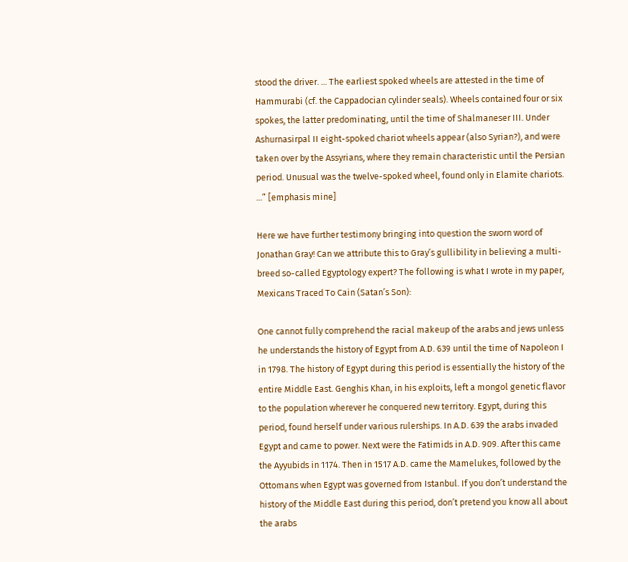stood the driver. ... The earliest spoked wheels are attested in the time of Hammurabi (cf. the Cappadocian cylinder seals). Wheels contained four or six spokes, the latter predominating, until the time of Shalmaneser III. Under Ashurnasirpal II eight-spoked chariot wheels appear (also Syrian?), and were taken over by the Assyrians, where they remain characteristic until the Persian period. Unusual was the twelve-spoked wheel, found only in Elamite chariots. ...” [emphasis mine]

Here we have further testimony bringing into question the sworn word of Jonathan Gray! Can we attribute this to Gray’s gullibility in believing a multi-breed so-called Egyptology expert? The following is what I wrote in my paper, Mexicans Traced To Cain (Satan’s Son):

One cannot fully comprehend the racial makeup of the arabs and jews unless he understands the history of Egypt from A.D. 639 until the time of Napoleon I in 1798. The history of Egypt during this period is essentially the history of the entire Middle East. Genghis Khan, in his exploits, left a mongol genetic flavor to the population wherever he conquered new territory. Egypt, during this period, found herself under various rulerships. In A.D. 639 the arabs invaded Egypt and came to power. Next were the Fatimids in A.D. 909. After this came the Ayyubids in 1174. Then in 1517 A.D. came the Mamelukes, followed by the Ottomans when Egypt was governed from Istanbul. If you don’t understand the history of the Middle East during this period, don’t pretend you know all about the arabs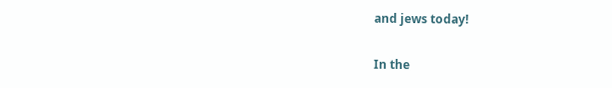and jews today!

In the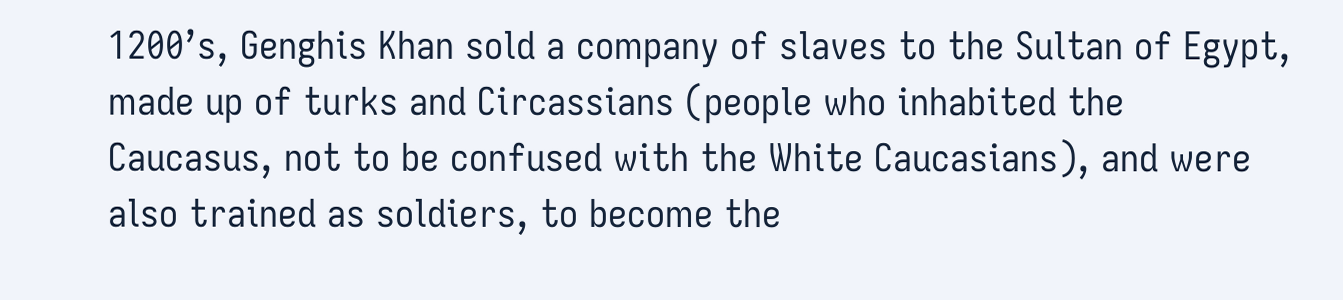1200’s, Genghis Khan sold a company of slaves to the Sultan of Egypt, made up of turks and Circassians (people who inhabited the Caucasus, not to be confused with the White Caucasians), and were also trained as soldiers, to become the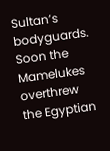Sultan’s bodyguards. Soon the Mamelukes overthrew the Egyptian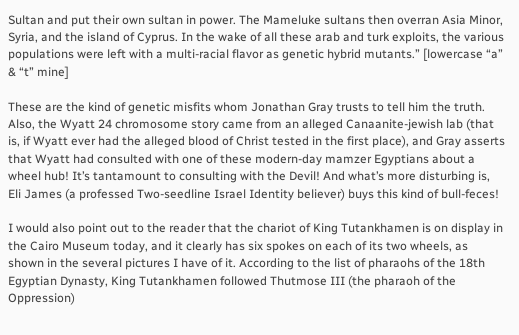Sultan and put their own sultan in power. The Mameluke sultans then overran Asia Minor, Syria, and the island of Cyprus. In the wake of all these arab and turk exploits, the various populations were left with a multi-racial flavor as genetic hybrid mutants.” [lowercase “a” & “t” mine]

These are the kind of genetic misfits whom Jonathan Gray trusts to tell him the truth. Also, the Wyatt 24 chromosome story came from an alleged Canaanite-jewish lab (that is, if Wyatt ever had the alleged blood of Christ tested in the first place), and Gray asserts that Wyatt had consulted with one of these modern-day mamzer Egyptians about a wheel hub! It’s tantamount to consulting with the Devil! And what’s more disturbing is, Eli James (a professed Two-seedline Israel Identity believer) buys this kind of bull-feces!

I would also point out to the reader that the chariot of King Tutankhamen is on display in the Cairo Museum today, and it clearly has six spokes on each of its two wheels, as shown in the several pictures I have of it. According to the list of pharaohs of the 18th Egyptian Dynasty, King Tutankhamen followed Thutmose III (the pharaoh of the Oppression)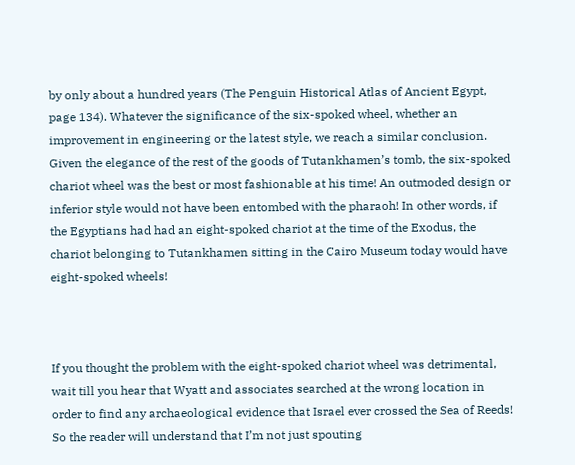by only about a hundred years (The Penguin Historical Atlas of Ancient Egypt, page 134). Whatever the significance of the six-spoked wheel, whether an improvement in engineering or the latest style, we reach a similar conclusion. Given the elegance of the rest of the goods of Tutankhamen’s tomb, the six-spoked chariot wheel was the best or most fashionable at his time! An outmoded design or inferior style would not have been entombed with the pharaoh! In other words, if the Egyptians had had an eight-spoked chariot at the time of the Exodus, the chariot belonging to Tutankhamen sitting in the Cairo Museum today would have eight-spoked wheels!



If you thought the problem with the eight-spoked chariot wheel was detrimental, wait till you hear that Wyatt and associates searched at the wrong location in order to find any archaeological evidence that Israel ever crossed the Sea of Reeds! So the reader will understand that I’m not just spouting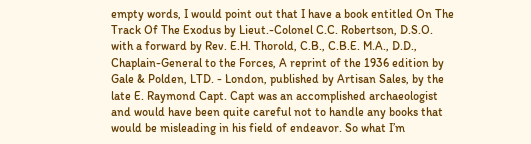empty words, I would point out that I have a book entitled On The Track Of The Exodus by Lieut.-Colonel C.C. Robertson, D.S.O. with a forward by Rev. E.H. Thorold, C.B., C.B.E. M.A., D.D., Chaplain-General to the Forces, A reprint of the 1936 edition by Gale & Polden, LTD. - London, published by Artisan Sales, by the late E. Raymond Capt. Capt was an accomplished archaeologist and would have been quite careful not to handle any books that would be misleading in his field of endeavor. So what I’m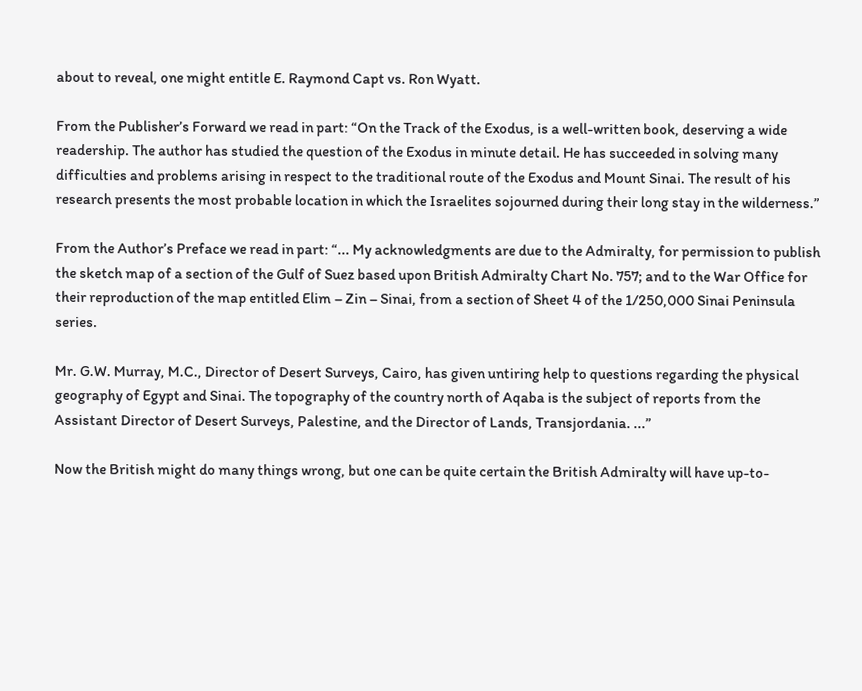about to reveal, one might entitle E. Raymond Capt vs. Ron Wyatt.

From the Publisher’s Forward we read in part: “On the Track of the Exodus, is a well-written book, deserving a wide readership. The author has studied the question of the Exodus in minute detail. He has succeeded in solving many difficulties and problems arising in respect to the traditional route of the Exodus and Mount Sinai. The result of his research presents the most probable location in which the Israelites sojourned during their long stay in the wilderness.”

From the Author’s Preface we read in part: “... My acknowledgments are due to the Admiralty, for permission to publish the sketch map of a section of the Gulf of Suez based upon British Admiralty Chart No. 757; and to the War Office for their reproduction of the map entitled Elim – Zin – Sinai, from a section of Sheet 4 of the 1/250,000 Sinai Peninsula series.

Mr. G.W. Murray, M.C., Director of Desert Surveys, Cairo, has given untiring help to questions regarding the physical geography of Egypt and Sinai. The topography of the country north of Aqaba is the subject of reports from the Assistant Director of Desert Surveys, Palestine, and the Director of Lands, Transjordania. ...”

Now the British might do many things wrong, but one can be quite certain the British Admiralty will have up-to-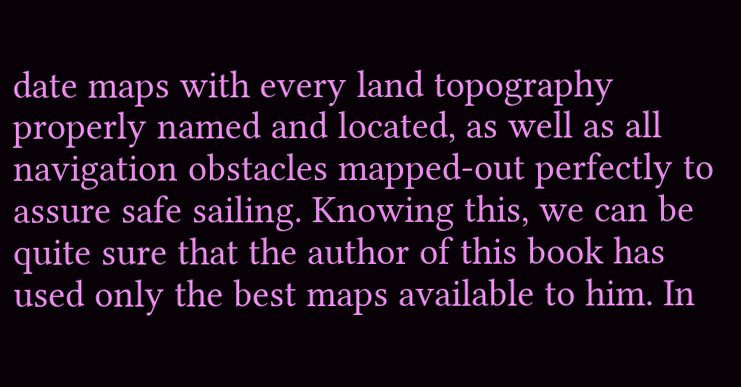date maps with every land topography properly named and located, as well as all navigation obstacles mapped-out perfectly to assure safe sailing. Knowing this, we can be quite sure that the author of this book has used only the best maps available to him. In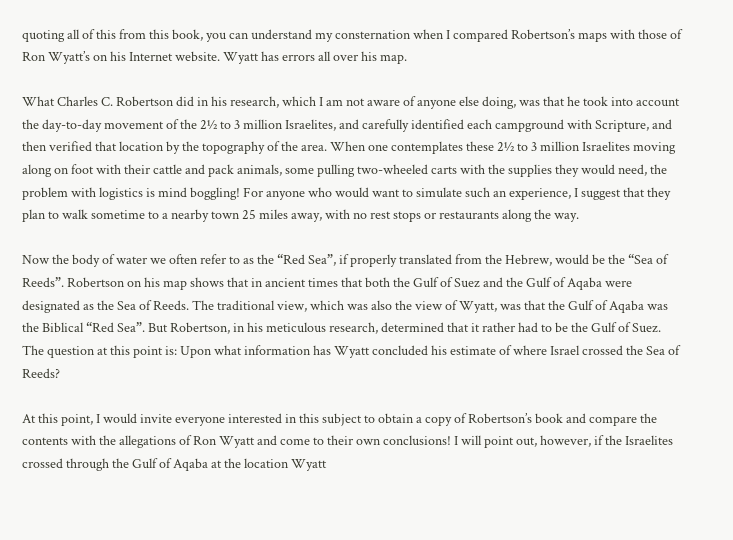quoting all of this from this book, you can understand my consternation when I compared Robertson’s maps with those of Ron Wyatt’s on his Internet website. Wyatt has errors all over his map.

What Charles C. Robertson did in his research, which I am not aware of anyone else doing, was that he took into account the day-to-day movement of the 2½ to 3 million Israelites, and carefully identified each campground with Scripture, and then verified that location by the topography of the area. When one contemplates these 2½ to 3 million Israelites moving along on foot with their cattle and pack animals, some pulling two-wheeled carts with the supplies they would need, the problem with logistics is mind boggling! For anyone who would want to simulate such an experience, I suggest that they plan to walk sometime to a nearby town 25 miles away, with no rest stops or restaurants along the way.

Now the body of water we often refer to as the “Red Sea”, if properly translated from the Hebrew, would be the “Sea of Reeds”. Robertson on his map shows that in ancient times that both the Gulf of Suez and the Gulf of Aqaba were designated as the Sea of Reeds. The traditional view, which was also the view of Wyatt, was that the Gulf of Aqaba was the Biblical “Red Sea”. But Robertson, in his meticulous research, determined that it rather had to be the Gulf of Suez. The question at this point is: Upon what information has Wyatt concluded his estimate of where Israel crossed the Sea of Reeds?

At this point, I would invite everyone interested in this subject to obtain a copy of Robertson’s book and compare the contents with the allegations of Ron Wyatt and come to their own conclusions! I will point out, however, if the Israelites crossed through the Gulf of Aqaba at the location Wyatt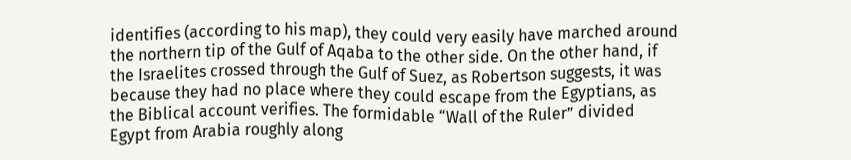identifies (according to his map), they could very easily have marched around the northern tip of the Gulf of Aqaba to the other side. On the other hand, if the Israelites crossed through the Gulf of Suez, as Robertson suggests, it was because they had no place where they could escape from the Egyptians, as the Biblical account verifies. The formidable “Wall of the Ruler” divided Egypt from Arabia roughly along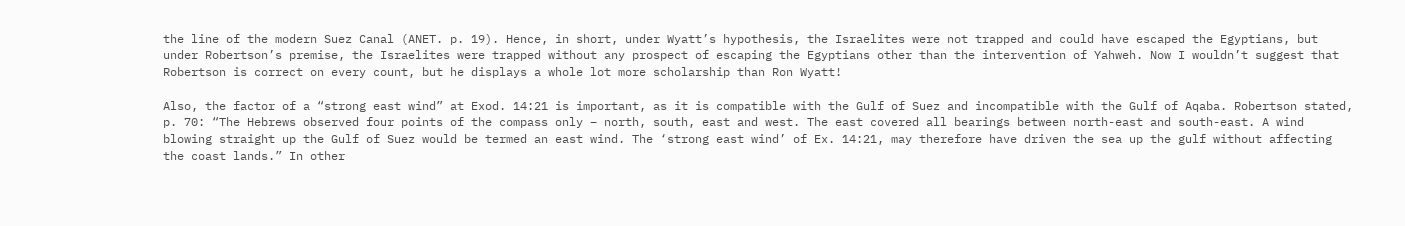the line of the modern Suez Canal (ANET. p. 19). Hence, in short, under Wyatt’s hypothesis, the Israelites were not trapped and could have escaped the Egyptians, but under Robertson’s premise, the Israelites were trapped without any prospect of escaping the Egyptians other than the intervention of Yahweh. Now I wouldn’t suggest that Robertson is correct on every count, but he displays a whole lot more scholarship than Ron Wyatt!

Also, the factor of a “strong east wind” at Exod. 14:21 is important, as it is compatible with the Gulf of Suez and incompatible with the Gulf of Aqaba. Robertson stated, p. 70: “The Hebrews observed four points of the compass only – north, south, east and west. The east covered all bearings between north-east and south-east. A wind blowing straight up the Gulf of Suez would be termed an east wind. The ‘strong east wind’ of Ex. 14:21, may therefore have driven the sea up the gulf without affecting the coast lands.” In other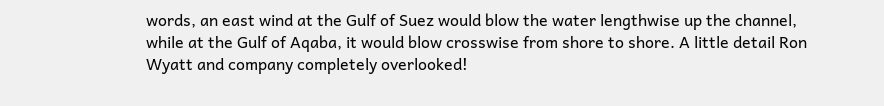words, an east wind at the Gulf of Suez would blow the water lengthwise up the channel, while at the Gulf of Aqaba, it would blow crosswise from shore to shore. A little detail Ron Wyatt and company completely overlooked!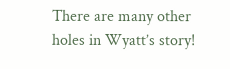There are many other holes in Wyatt’s story!